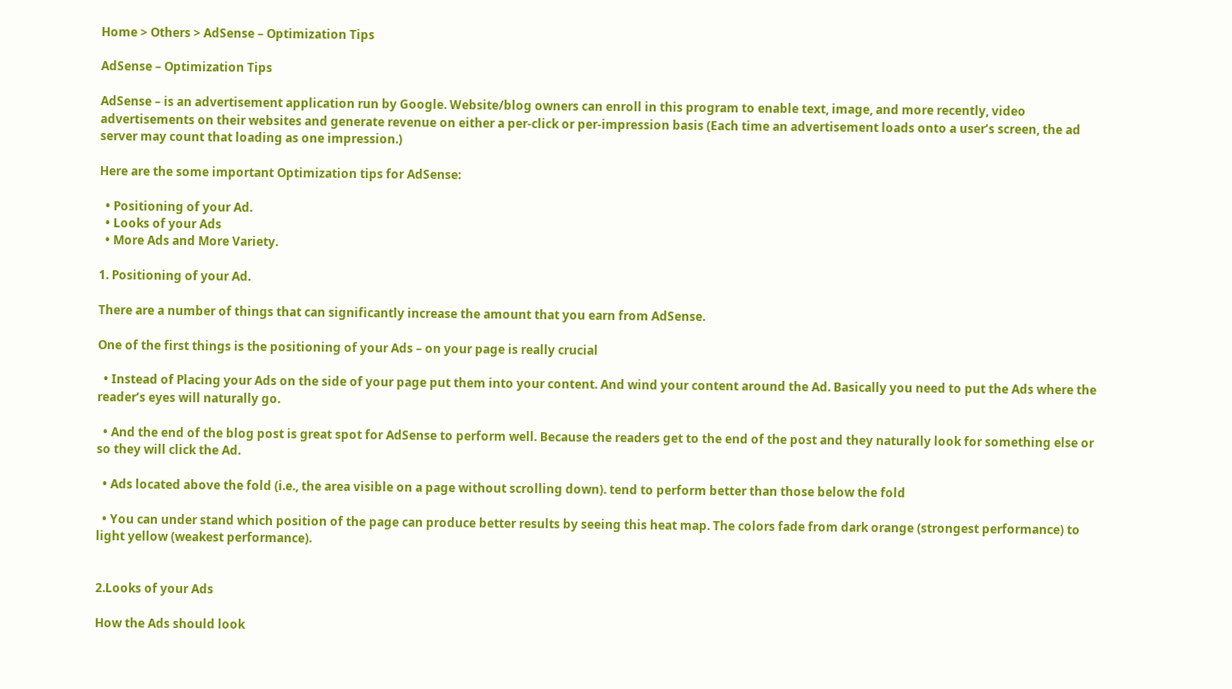Home > Others > AdSense – Optimization Tips

AdSense – Optimization Tips

AdSense – is an advertisement application run by Google. Website/blog owners can enroll in this program to enable text, image, and more recently, video advertisements on their websites and generate revenue on either a per-click or per-impression basis (Each time an advertisement loads onto a user’s screen, the ad server may count that loading as one impression.)

Here are the some important Optimization tips for AdSense:

  • Positioning of your Ad.
  • Looks of your Ads
  • More Ads and More Variety.

1. Positioning of your Ad.

There are a number of things that can significantly increase the amount that you earn from AdSense.

One of the first things is the positioning of your Ads – on your page is really crucial

  • Instead of Placing your Ads on the side of your page put them into your content. And wind your content around the Ad. Basically you need to put the Ads where the reader’s eyes will naturally go.

  • And the end of the blog post is great spot for AdSense to perform well. Because the readers get to the end of the post and they naturally look for something else or so they will click the Ad.

  • Ads located above the fold (i.e., the area visible on a page without scrolling down). tend to perform better than those below the fold

  • You can under stand which position of the page can produce better results by seeing this heat map. The colors fade from dark orange (strongest performance) to light yellow (weakest performance).


2.Looks of your Ads

How the Ads should look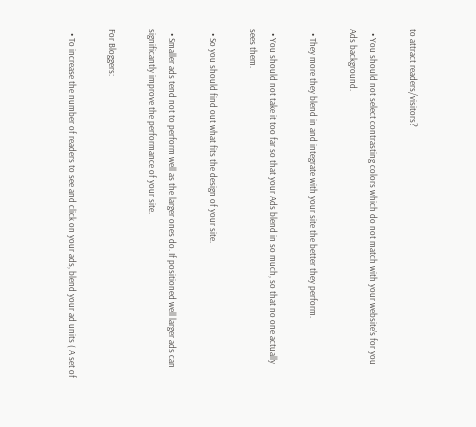to attract readers/visitors?

  • You should not select contrasting colors which do not match with your website’s for you Ads background.

  • They more they blend in and integrate with your site the better they perform.

  • You should not take it too far so that your Ads blend in so much, so that no one actually sees them.

  • So you should find out what fits the design of your site.

  • Smaller ads tend not to perform well as the larger ones do. If positioned well larger ads can significantly improve the performance of your site.

For Bloggers:

  • To increase the number of readers to see and click on your ads, blend your ad units ( A set of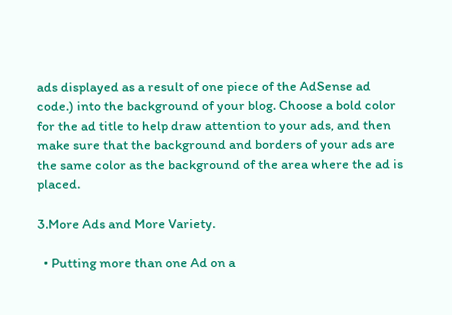ads displayed as a result of one piece of the AdSense ad code.) into the background of your blog. Choose a bold color for the ad title to help draw attention to your ads, and then make sure that the background and borders of your ads are the same color as the background of the area where the ad is placed.

3.More Ads and More Variety.

  • Putting more than one Ad on a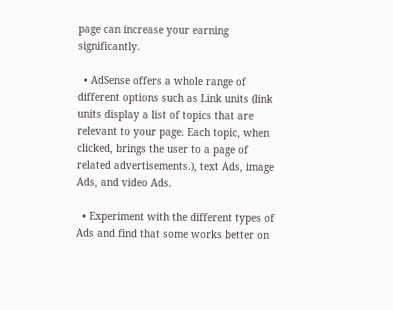page can increase your earning significantly.

  • AdSense offers a whole range of different options such as Link units (link units display a list of topics that are relevant to your page. Each topic, when clicked, brings the user to a page of related advertisements.), text Ads, image Ads, and video Ads.

  • Experiment with the different types of Ads and find that some works better on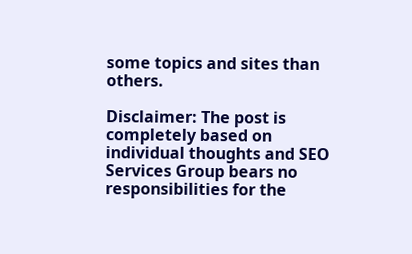some topics and sites than others.

Disclaimer: The post is completely based on individual thoughts and SEO Services Group bears no responsibilities for the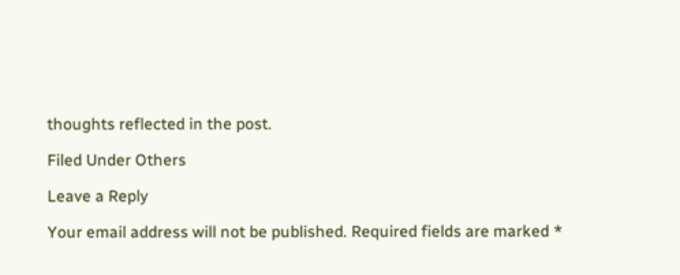thoughts reflected in the post.

Filed Under Others

Leave a Reply

Your email address will not be published. Required fields are marked *